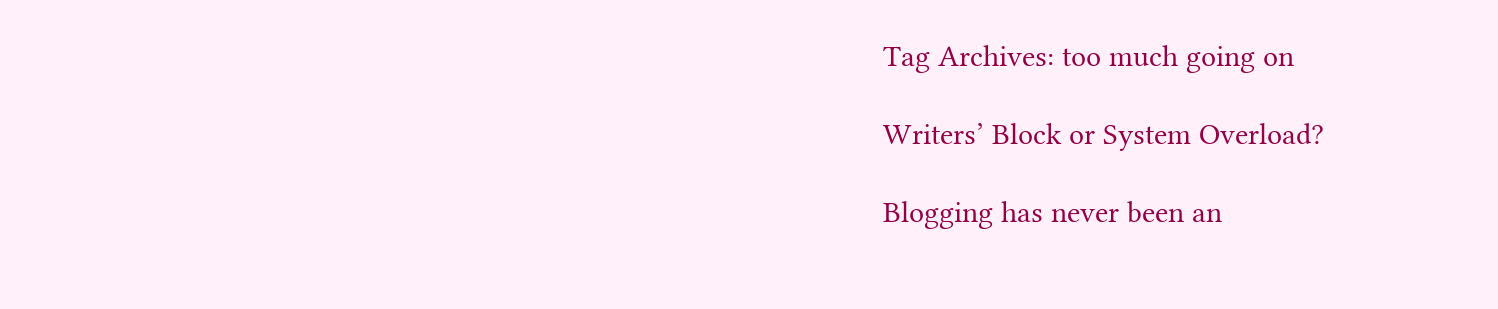Tag Archives: too much going on

Writers’ Block or System Overload?

Blogging has never been an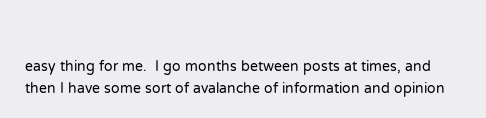easy thing for me.  I go months between posts at times, and then I have some sort of avalanche of information and opinion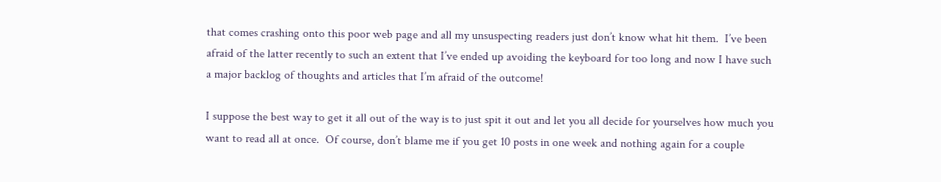that comes crashing onto this poor web page and all my unsuspecting readers just don’t know what hit them.  I’ve been afraid of the latter recently to such an extent that I’ve ended up avoiding the keyboard for too long and now I have such a major backlog of thoughts and articles that I’m afraid of the outcome!

I suppose the best way to get it all out of the way is to just spit it out and let you all decide for yourselves how much you want to read all at once.  Of course, don’t blame me if you get 10 posts in one week and nothing again for a couple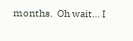months.  Oh wait… I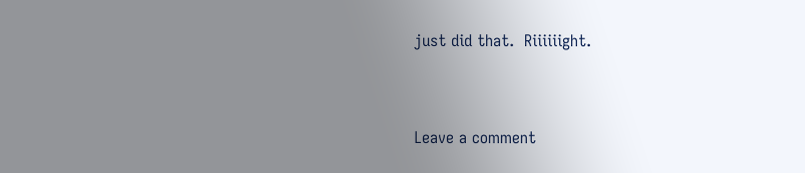just did that.  Riiiiiight.


Leave a comment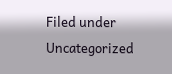Filed under Uncategorized